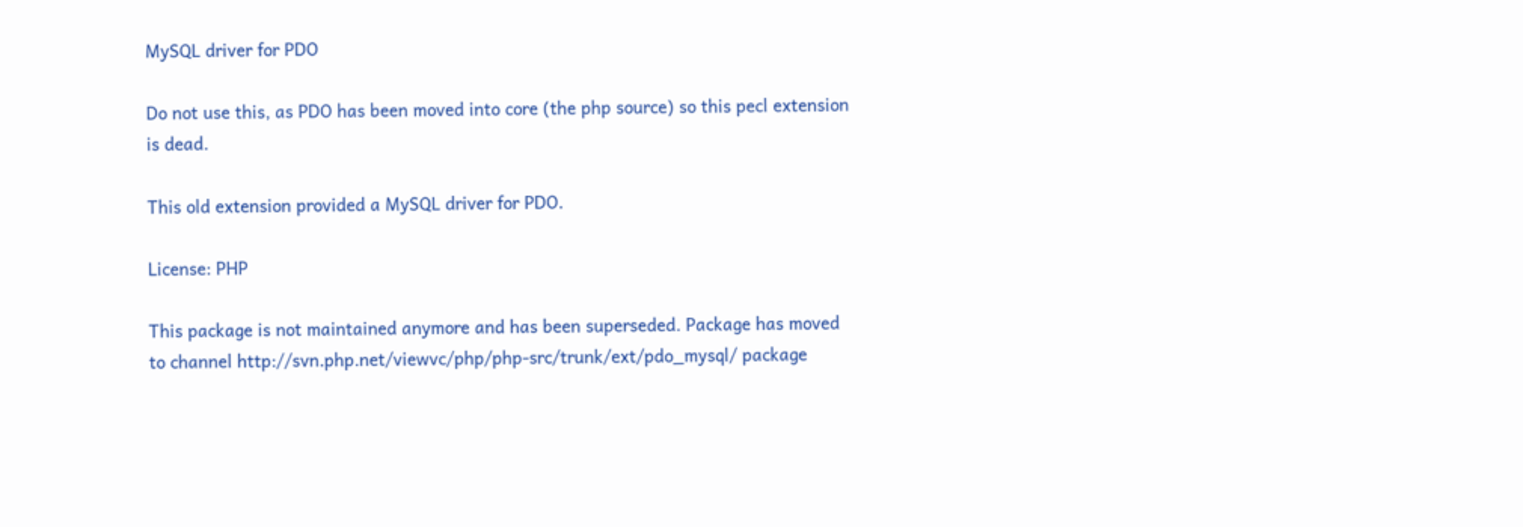MySQL driver for PDO

Do not use this, as PDO has been moved into core (the php source) so this pecl extension is dead.

This old extension provided a MySQL driver for PDO.

License: PHP

This package is not maintained anymore and has been superseded. Package has moved to channel http://svn.php.net/viewvc/php/php-src/trunk/ext/pdo_mysql/ package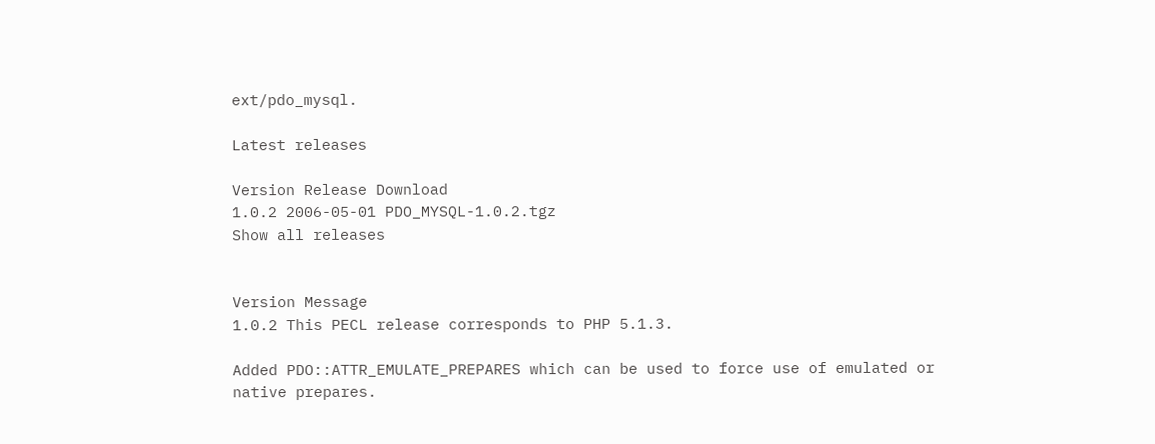ext/pdo_mysql.

Latest releases

Version Release Download
1.0.2 2006-05-01 PDO_MYSQL-1.0.2.tgz
Show all releases


Version Message
1.0.2 This PECL release corresponds to PHP 5.1.3.

Added PDO::ATTR_EMULATE_PREPARES which can be used to force use of emulated or
native prepares.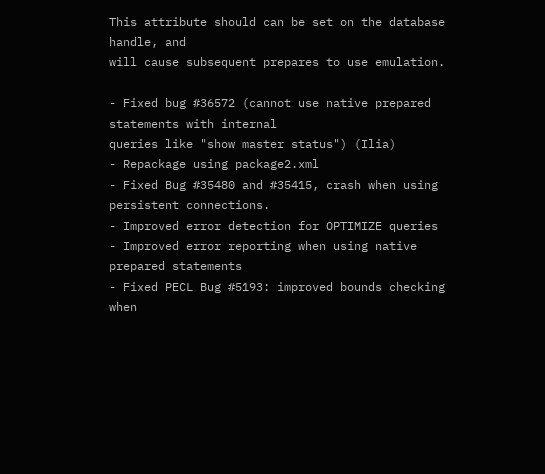This attribute should can be set on the database handle, and
will cause subsequent prepares to use emulation.

- Fixed bug #36572 (cannot use native prepared statements with internal
queries like "show master status") (Ilia)
- Repackage using package2.xml
- Fixed Bug #35480 and #35415, crash when using persistent connections.
- Improved error detection for OPTIMIZE queries
- Improved error reporting when using native prepared statements
- Fixed PECL Bug #5193: improved bounds checking when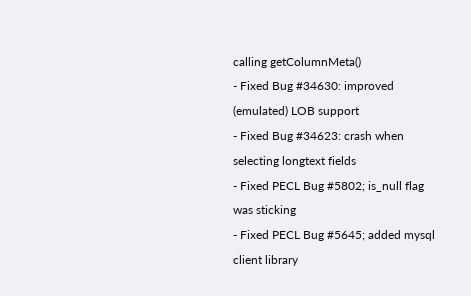calling getColumnMeta()
- Fixed Bug #34630: improved (emulated) LOB support
- Fixed Bug #34623: crash when selecting longtext fields
- Fixed PECL Bug #5802; is_null flag was sticking
- Fixed PECL Bug #5645; added mysql client library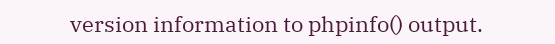version information to phpinfo() output.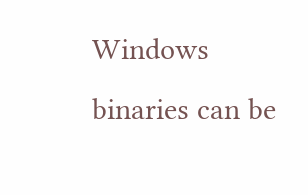Windows binaries can be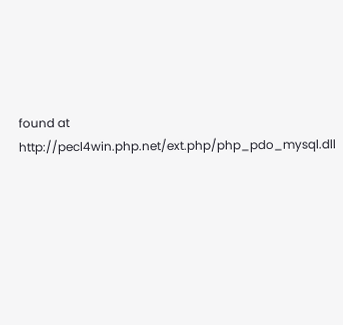found at http://pecl4win.php.net/ext.php/php_pdo_mysql.dll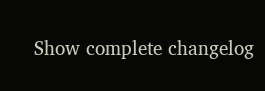Show complete changelog